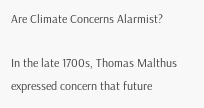Are Climate Concerns Alarmist?

In the late 1700s, Thomas Malthus expressed concern that future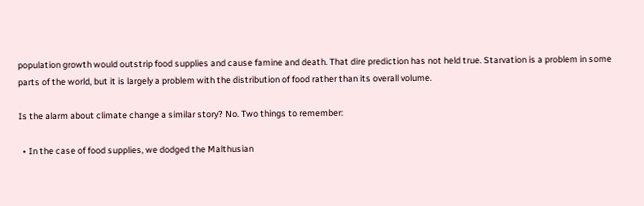population growth would outstrip food supplies and cause famine and death. That dire prediction has not held true. Starvation is a problem in some parts of the world, but it is largely a problem with the distribution of food rather than its overall volume.

Is the alarm about climate change a similar story? No. Two things to remember:

  • In the case of food supplies, we dodged the Malthusian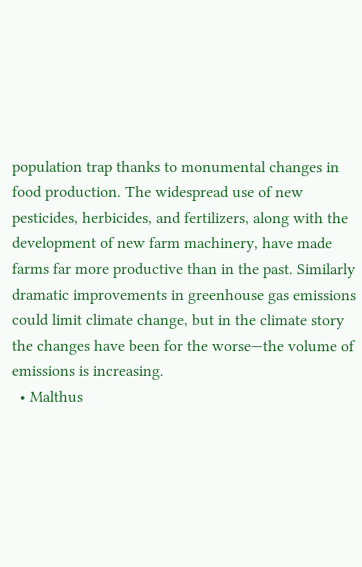population trap thanks to monumental changes in food production. The widespread use of new pesticides, herbicides, and fertilizers, along with the development of new farm machinery, have made farms far more productive than in the past. Similarly dramatic improvements in greenhouse gas emissions could limit climate change, but in the climate story the changes have been for the worse—the volume of emissions is increasing.
  • Malthus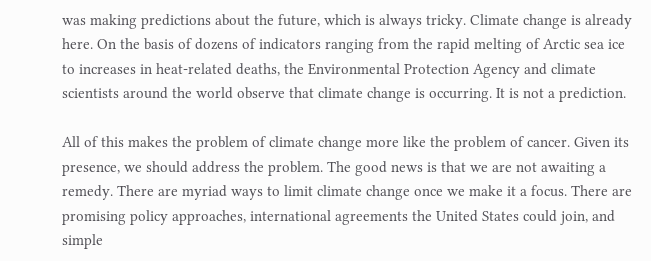was making predictions about the future, which is always tricky. Climate change is already here. On the basis of dozens of indicators ranging from the rapid melting of Arctic sea ice to increases in heat-related deaths, the Environmental Protection Agency and climate scientists around the world observe that climate change is occurring. It is not a prediction.

All of this makes the problem of climate change more like the problem of cancer. Given its presence, we should address the problem. The good news is that we are not awaiting a remedy. There are myriad ways to limit climate change once we make it a focus. There are promising policy approaches, international agreements the United States could join, and simple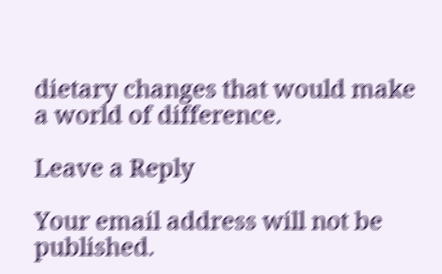dietary changes that would make a world of difference.

Leave a Reply

Your email address will not be published.